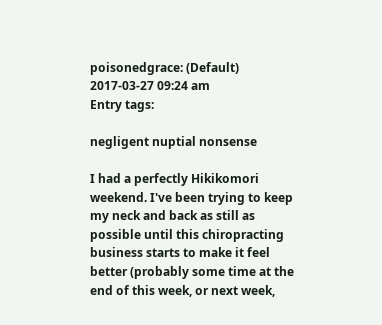poisonedgrace: (Default)
2017-03-27 09:24 am
Entry tags:

negligent nuptial nonsense

I had a perfectly Hikikomori weekend. I've been trying to keep my neck and back as still as possible until this chiropracting business starts to make it feel better (probably some time at the end of this week, or next week,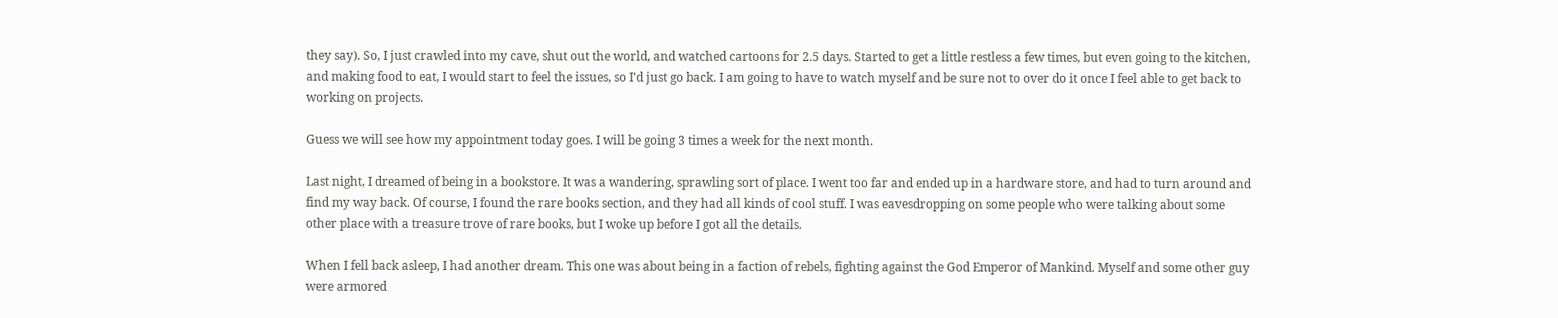they say). So, I just crawled into my cave, shut out the world, and watched cartoons for 2.5 days. Started to get a little restless a few times, but even going to the kitchen, and making food to eat, I would start to feel the issues, so I'd just go back. I am going to have to watch myself and be sure not to over do it once I feel able to get back to working on projects.

Guess we will see how my appointment today goes. I will be going 3 times a week for the next month.

Last night, I dreamed of being in a bookstore. It was a wandering, sprawling sort of place. I went too far and ended up in a hardware store, and had to turn around and find my way back. Of course, I found the rare books section, and they had all kinds of cool stuff. I was eavesdropping on some people who were talking about some other place with a treasure trove of rare books, but I woke up before I got all the details.

When I fell back asleep, I had another dream. This one was about being in a faction of rebels, fighting against the God Emperor of Mankind. Myself and some other guy were armored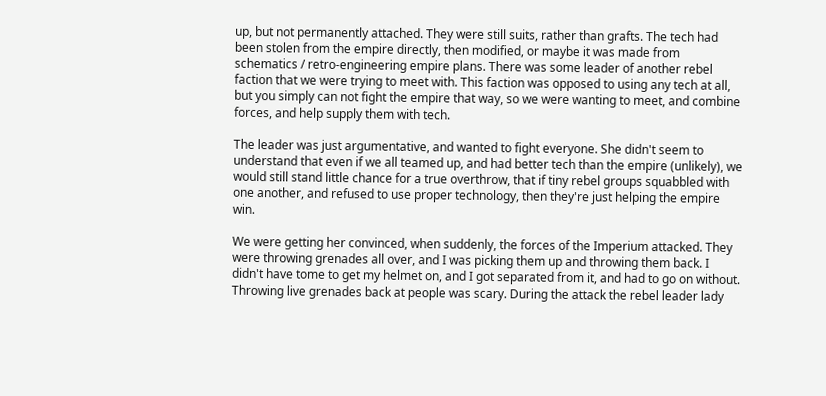up, but not permanently attached. They were still suits, rather than grafts. The tech had been stolen from the empire directly, then modified, or maybe it was made from schematics / retro-engineering empire plans. There was some leader of another rebel faction that we were trying to meet with. This faction was opposed to using any tech at all, but you simply can not fight the empire that way, so we were wanting to meet, and combine forces, and help supply them with tech.

The leader was just argumentative, and wanted to fight everyone. She didn't seem to understand that even if we all teamed up, and had better tech than the empire (unlikely), we would still stand little chance for a true overthrow, that if tiny rebel groups squabbled with one another, and refused to use proper technology, then they're just helping the empire win.

We were getting her convinced, when suddenly, the forces of the Imperium attacked. They were throwing grenades all over, and I was picking them up and throwing them back. I didn't have tome to get my helmet on, and I got separated from it, and had to go on without. Throwing live grenades back at people was scary. During the attack the rebel leader lady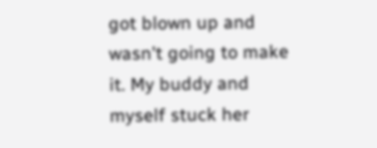got blown up and wasn't going to make it. My buddy and myself stuck her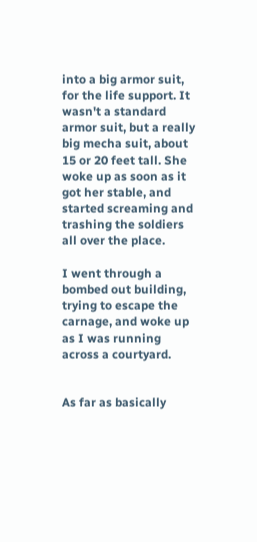into a big armor suit, for the life support. It wasn't a standard armor suit, but a really big mecha suit, about 15 or 20 feet tall. She woke up as soon as it got her stable, and started screaming and trashing the soldiers all over the place.

I went through a bombed out building, trying to escape the carnage, and woke up as I was running across a courtyard.


As far as basically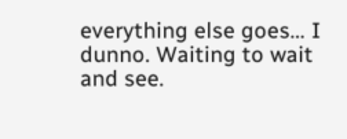everything else goes... I dunno. Waiting to wait and see.